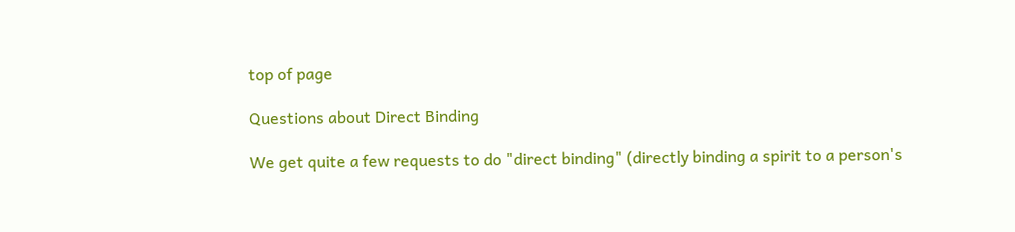top of page

Questions about Direct Binding

We get quite a few requests to do "direct binding" (directly binding a spirit to a person's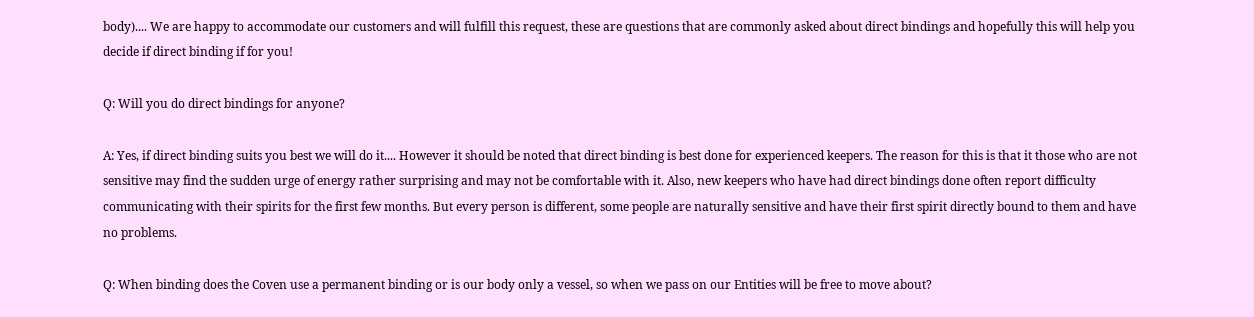body).... We are happy to accommodate our customers and will fulfill this request, these are questions that are commonly asked about direct bindings and hopefully this will help you decide if direct binding if for you!

Q: Will you do direct bindings for anyone?

A: Yes, if direct binding suits you best we will do it.... However it should be noted that direct binding is best done for experienced keepers. The reason for this is that it those who are not sensitive may find the sudden urge of energy rather surprising and may not be comfortable with it. Also, new keepers who have had direct bindings done often report difficulty communicating with their spirits for the first few months. But every person is different, some people are naturally sensitive and have their first spirit directly bound to them and have no problems.

Q: When binding does the Coven use a permanent binding or is our body only a vessel, so when we pass on our Entities will be free to move about?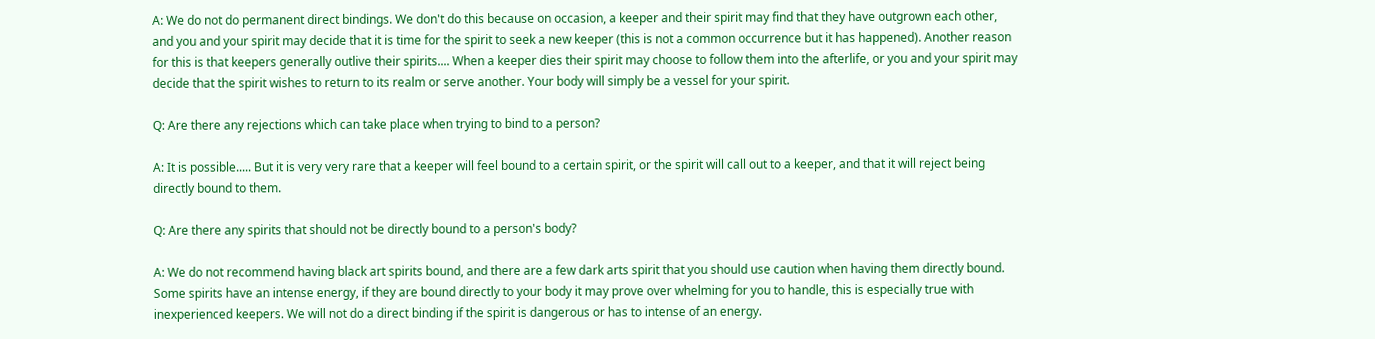A: We do not do permanent direct bindings. We don't do this because on occasion, a keeper and their spirit may find that they have outgrown each other, and you and your spirit may decide that it is time for the spirit to seek a new keeper (this is not a common occurrence but it has happened). Another reason for this is that keepers generally outlive their spirits.... When a keeper dies their spirit may choose to follow them into the afterlife, or you and your spirit may decide that the spirit wishes to return to its realm or serve another. Your body will simply be a vessel for your spirit.

Q: Are there any rejections which can take place when trying to bind to a person?

A: It is possible..... But it is very very rare that a keeper will feel bound to a certain spirit, or the spirit will call out to a keeper, and that it will reject being directly bound to them.

Q: Are there any spirits that should not be directly bound to a person's body?

A: We do not recommend having black art spirits bound, and there are a few dark arts spirit that you should use caution when having them directly bound. Some spirits have an intense energy, if they are bound directly to your body it may prove over whelming for you to handle, this is especially true with inexperienced keepers. We will not do a direct binding if the spirit is dangerous or has to intense of an energy.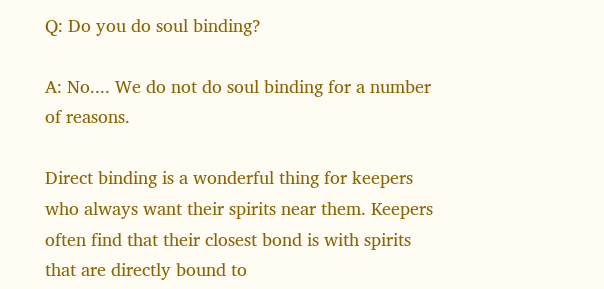Q: Do you do soul binding?

A: No.... We do not do soul binding for a number of reasons.

Direct binding is a wonderful thing for keepers who always want their spirits near them. Keepers often find that their closest bond is with spirits that are directly bound to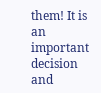them! It is an important decision and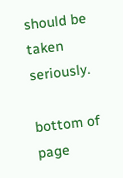should be taken seriously.

bottom of page